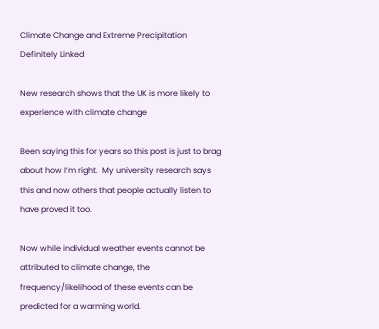Climate Change and Extreme Precipitation Definitely Linked

New research shows that the UK is more likely to experience with climate change

Been saying this for years so this post is just to brag about how I’m right.  My university research says this and now others that people actually listen to have proved it too.

Now while individual weather events cannot be attributed to climate change, the frequency/likelihood of these events can be predicted for a warming world.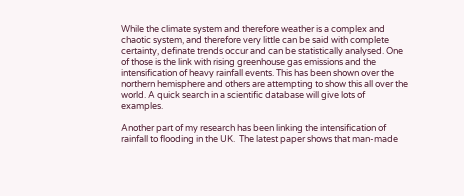While the climate system and therefore weather is a complex and chaotic system, and therefore very little can be said with complete certainty, definate trends occur and can be statistically analysed. One of those is the link with rising greenhouse gas emissions and the intensification of heavy rainfall events. This has been shown over the northern hemisphere and others are attempting to show this all over the world. A quick search in a scientific database will give lots of examples.

Another part of my research has been linking the intensification of rainfall to flooding in the UK.  The latest paper shows that man-made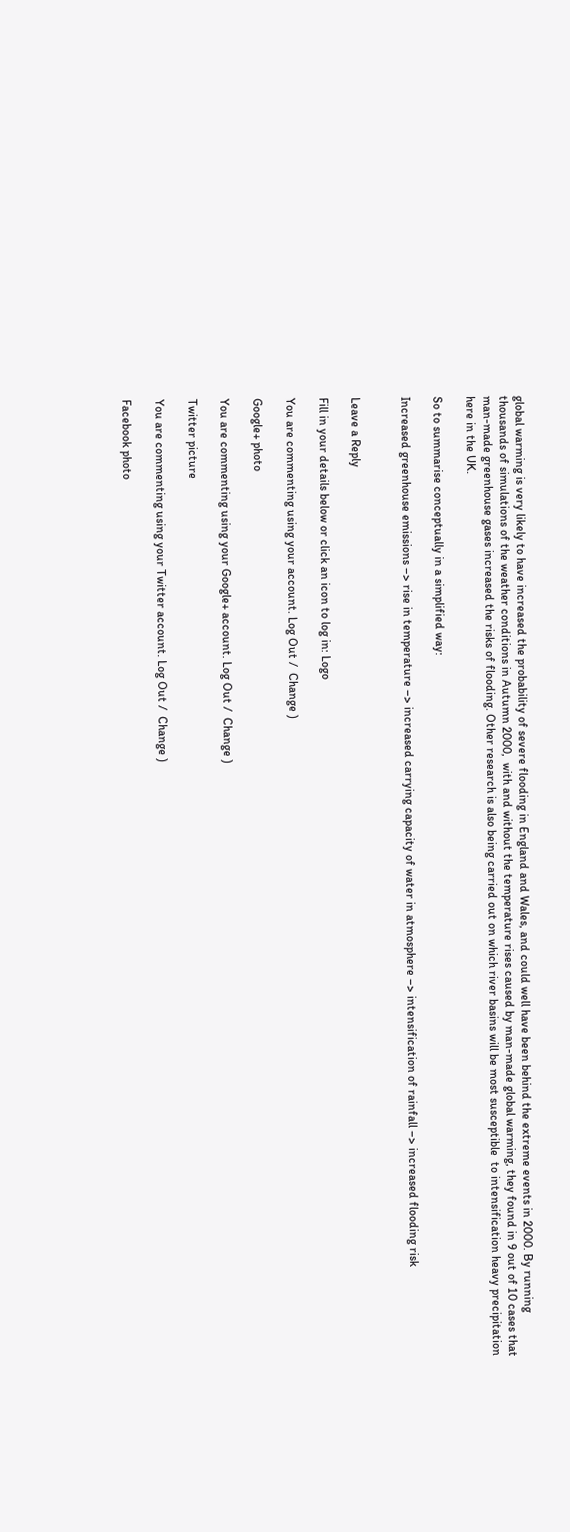global warming is very likely to have increased the probability of severe flooding in England and Wales, and could well have been behind the extreme events in 2000. By running thousands of simulations of the weather conditions in Autumn 2000,  with and without the temperature rises caused by man-made global warming, they found in 9 out of 10 cases that man-made greenhouse gases increased the risks of flooding. Other research is also being carried out on which river basins will be most susceptible  to intensification heavy precipitation here in the UK.

So to summarise conceptually in a simplified way:

Increased greenhouse emissions –> rise in temperature –> increased carrying capacity of water in atmosphere –> intensification of rainfall –> increased flooding risk


Leave a Reply

Fill in your details below or click an icon to log in: Logo

You are commenting using your account. Log Out /  Change )

Google+ photo

You are commenting using your Google+ account. Log Out /  Change )

Twitter picture

You are commenting using your Twitter account. Log Out /  Change )

Facebook photo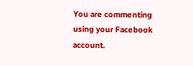You are commenting using your Facebook account.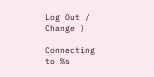Log Out /  Change )

Connecting to %s